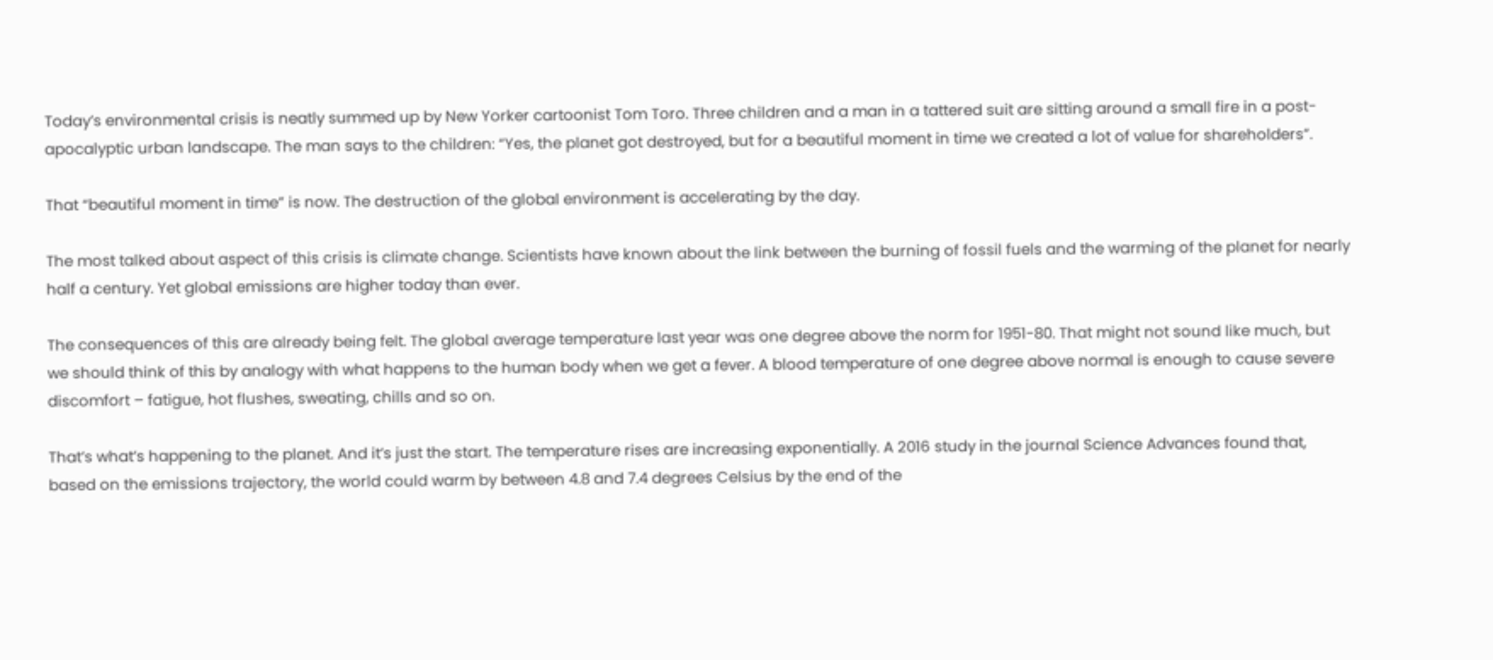Today’s environmental crisis is neatly summed up by New Yorker cartoonist Tom Toro. Three children and a man in a tattered suit are sitting around a small fire in a post-apocalyptic urban landscape. The man says to the children: “Yes, the planet got destroyed, but for a beautiful moment in time we created a lot of value for shareholders”.

That “beautiful moment in time” is now. The destruction of the global environment is accelerating by the day.

The most talked about aspect of this crisis is climate change. Scientists have known about the link between the burning of fossil fuels and the warming of the planet for nearly half a century. Yet global emissions are higher today than ever.

The consequences of this are already being felt. The global average temperature last year was one degree above the norm for 1951-80. That might not sound like much, but we should think of this by analogy with what happens to the human body when we get a fever. A blood temperature of one degree above normal is enough to cause severe discomfort – fatigue, hot flushes, sweating, chills and so on.

That’s what’s happening to the planet. And it’s just the start. The temperature rises are increasing exponentially. A 2016 study in the journal Science Advances found that, based on the emissions trajectory, the world could warm by between 4.8 and 7.4 degrees Celsius by the end of the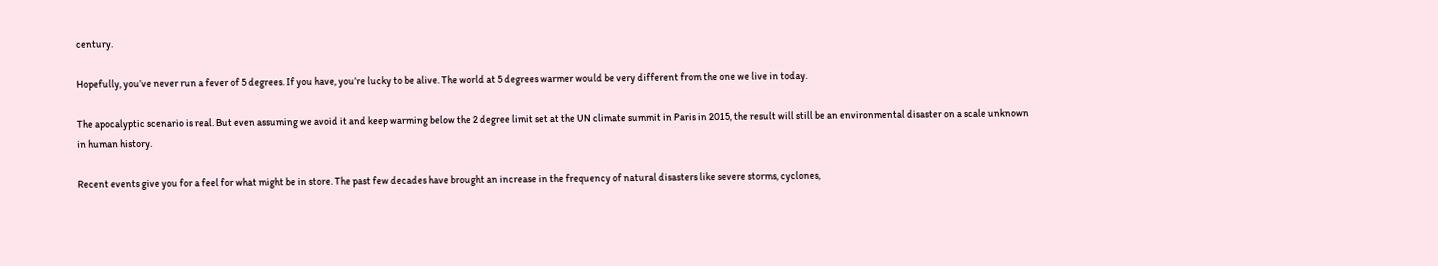century.

Hopefully, you’ve never run a fever of 5 degrees. If you have, you’re lucky to be alive. The world at 5 degrees warmer would be very different from the one we live in today.

The apocalyptic scenario is real. But even assuming we avoid it and keep warming below the 2 degree limit set at the UN climate summit in Paris in 2015, the result will still be an environmental disaster on a scale unknown in human history.

Recent events give you for a feel for what might be in store. The past few decades have brought an increase in the frequency of natural disasters like severe storms, cyclones,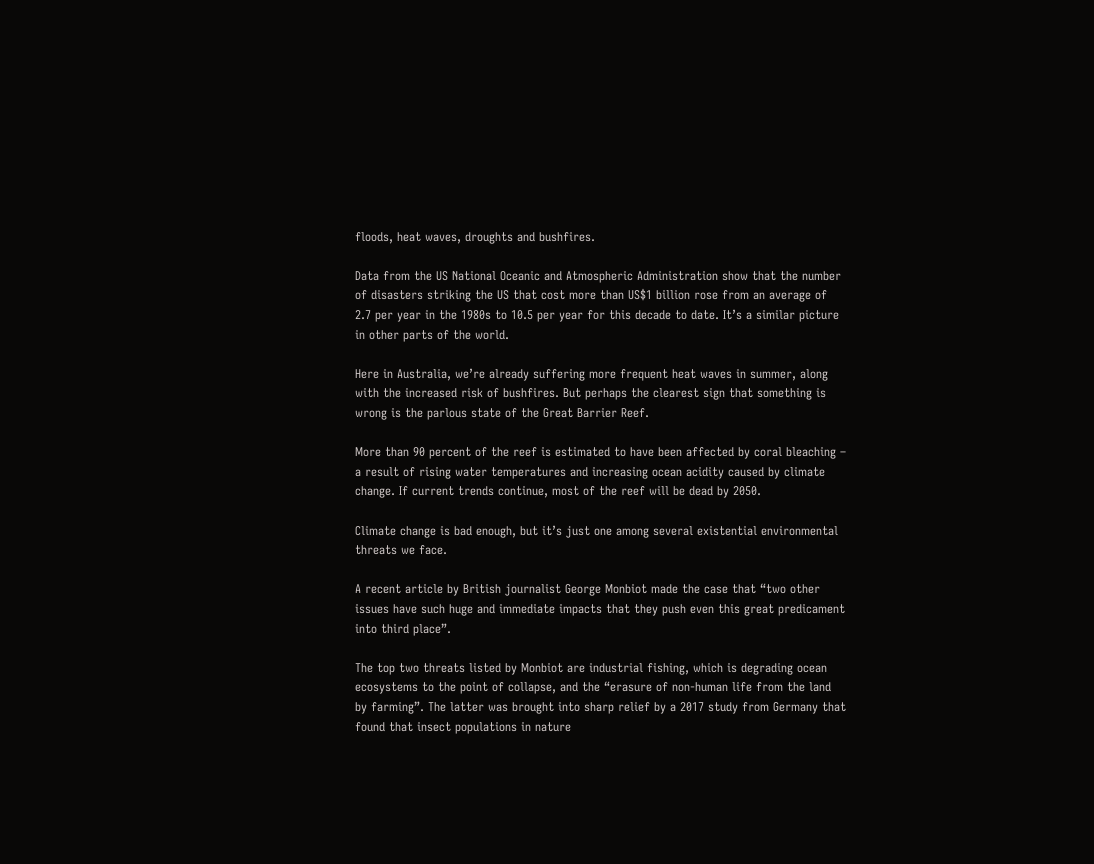floods, heat waves, droughts and bushfires.

Data from the US National Oceanic and Atmospheric Administration show that the number of disasters striking the US that cost more than US$1 billion rose from an average of 2.7 per year in the 1980s to 10.5 per year for this decade to date. It’s a similar picture in other parts of the world.

Here in Australia, we’re already suffering more frequent heat waves in summer, along with the increased risk of bushfires. But perhaps the clearest sign that something is wrong is the parlous state of the Great Barrier Reef.

More than 90 percent of the reef is estimated to have been affected by coral bleaching – a result of rising water temperatures and increasing ocean acidity caused by climate change. If current trends continue, most of the reef will be dead by 2050.

Climate change is bad enough, but it’s just one among several existential environmental threats we face.

A recent article by British journalist George Monbiot made the case that “two other issues have such huge and immediate impacts that they push even this great predicament into third place”.

The top two threats listed by Monbiot are industrial fishing, which is degrading ocean ecosystems to the point of collapse, and the “erasure of non-human life from the land by farming”. The latter was brought into sharp relief by a 2017 study from Germany that found that insect populations in nature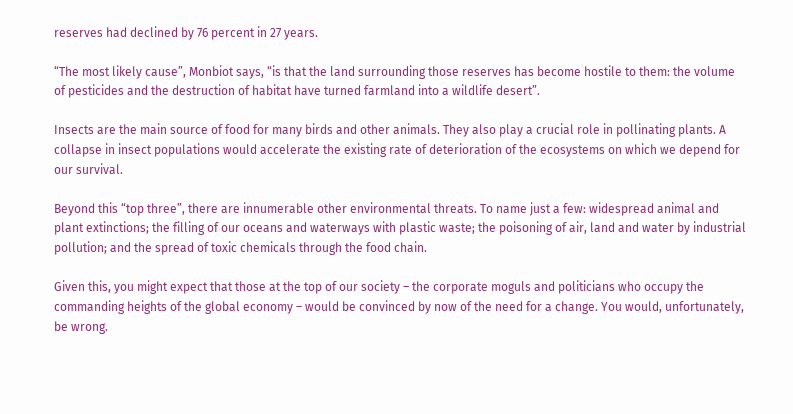reserves had declined by 76 percent in 27 years.

“The most likely cause”, Monbiot says, “is that the land surrounding those reserves has become hostile to them: the volume of pesticides and the destruction of habitat have turned farmland into a wildlife desert”.

Insects are the main source of food for many birds and other animals. They also play a crucial role in pollinating plants. A collapse in insect populations would accelerate the existing rate of deterioration of the ecosystems on which we depend for our survival.

Beyond this “top three”, there are innumerable other environmental threats. To name just a few: widespread animal and plant extinctions; the filling of our oceans and waterways with plastic waste; the poisoning of air, land and water by industrial pollution; and the spread of toxic chemicals through the food chain.

Given this, you might expect that those at the top of our society – the corporate moguls and politicians who occupy the commanding heights of the global economy – would be convinced by now of the need for a change. You would, unfortunately, be wrong.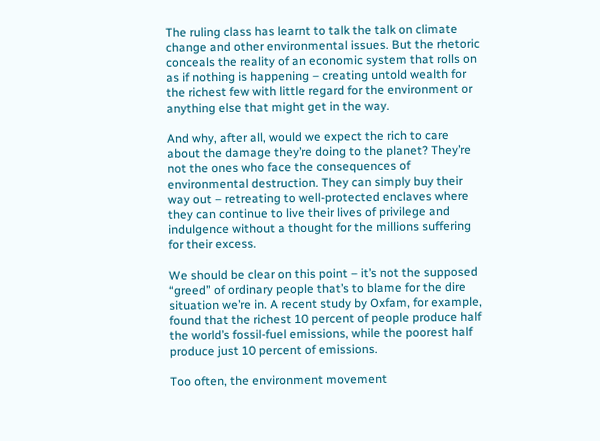The ruling class has learnt to talk the talk on climate change and other environmental issues. But the rhetoric conceals the reality of an economic system that rolls on as if nothing is happening – creating untold wealth for the richest few with little regard for the environment or anything else that might get in the way.

And why, after all, would we expect the rich to care about the damage they’re doing to the planet? They’re not the ones who face the consequences of environmental destruction. They can simply buy their way out – retreating to well-protected enclaves where they can continue to live their lives of privilege and indulgence without a thought for the millions suffering for their excess.

We should be clear on this point – it’s not the supposed “greed” of ordinary people that’s to blame for the dire situation we’re in. A recent study by Oxfam, for example, found that the richest 10 percent of people produce half the world’s fossil-fuel emissions, while the poorest half produce just 10 percent of emissions.

Too often, the environment movement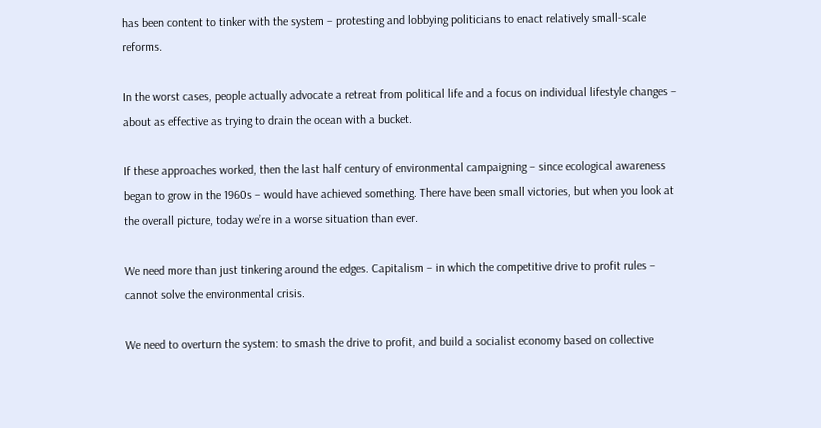has been content to tinker with the system – protesting and lobbying politicians to enact relatively small-scale reforms.

In the worst cases, people actually advocate a retreat from political life and a focus on individual lifestyle changes – about as effective as trying to drain the ocean with a bucket.

If these approaches worked, then the last half century of environmental campaigning – since ecological awareness began to grow in the 1960s – would have achieved something. There have been small victories, but when you look at the overall picture, today we’re in a worse situation than ever.

We need more than just tinkering around the edges. Capitalism – in which the competitive drive to profit rules – cannot solve the environmental crisis.

We need to overturn the system: to smash the drive to profit, and build a socialist economy based on collective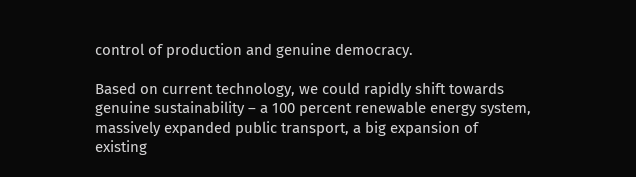control of production and genuine democracy.

Based on current technology, we could rapidly shift towards genuine sustainability – a 100 percent renewable energy system, massively expanded public transport, a big expansion of existing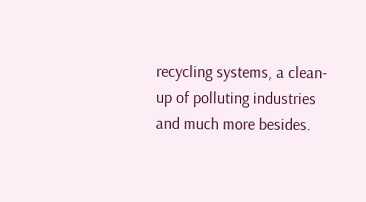recycling systems, a clean-up of polluting industries and much more besides.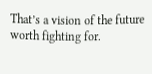That’s a vision of the future worth fighting for.